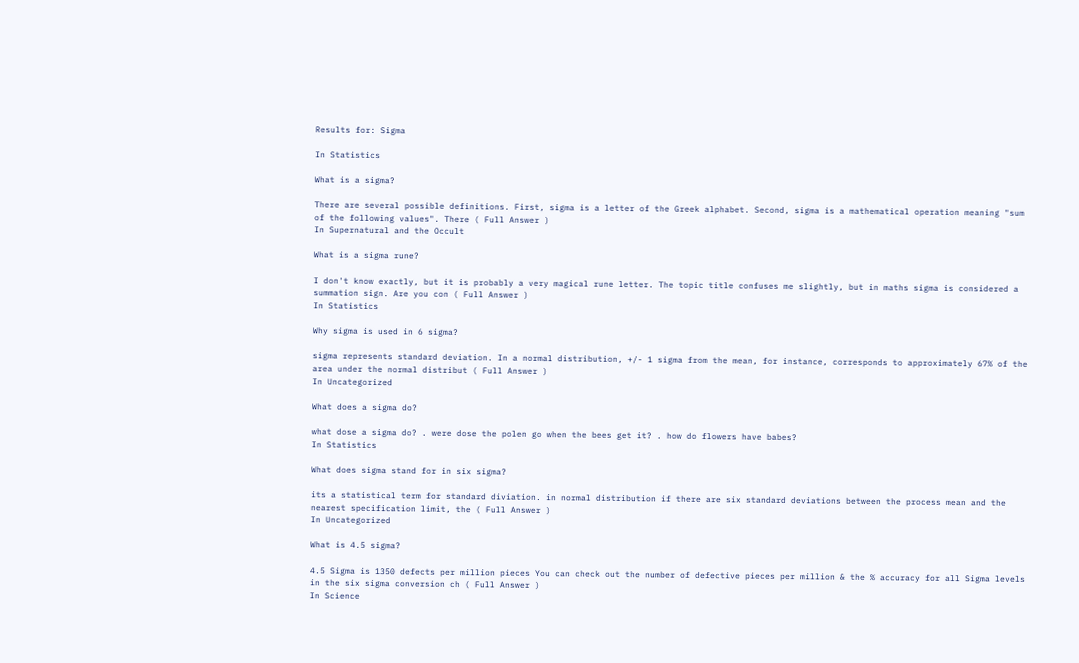Results for: Sigma

In Statistics

What is a sigma?

There are several possible definitions. First, sigma is a letter of the Greek alphabet. Second, sigma is a mathematical operation meaning "sum of the following values". There ( Full Answer )
In Supernatural and the Occult

What is a sigma rune?

I don't know exactly, but it is probably a very magical rune letter. The topic title confuses me slightly, but in maths sigma is considered a summation sign. Are you con ( Full Answer )
In Statistics

Why sigma is used in 6 sigma?

sigma represents standard deviation. In a normal distribution, +/- 1 sigma from the mean, for instance, corresponds to approximately 67% of the area under the normal distribut ( Full Answer )
In Uncategorized

What does a sigma do?

what dose a sigma do? . were dose the polen go when the bees get it? . how do flowers have babes?
In Statistics

What does sigma stand for in six sigma?

its a statistical term for standard diviation. in normal distribution if there are six standard deviations between the process mean and the nearest specification limit, the ( Full Answer )
In Uncategorized

What is 4.5 sigma?

4.5 Sigma is 1350 defects per million pieces You can check out the number of defective pieces per million & the % accuracy for all Sigma levels in the six sigma conversion ch ( Full Answer )
In Science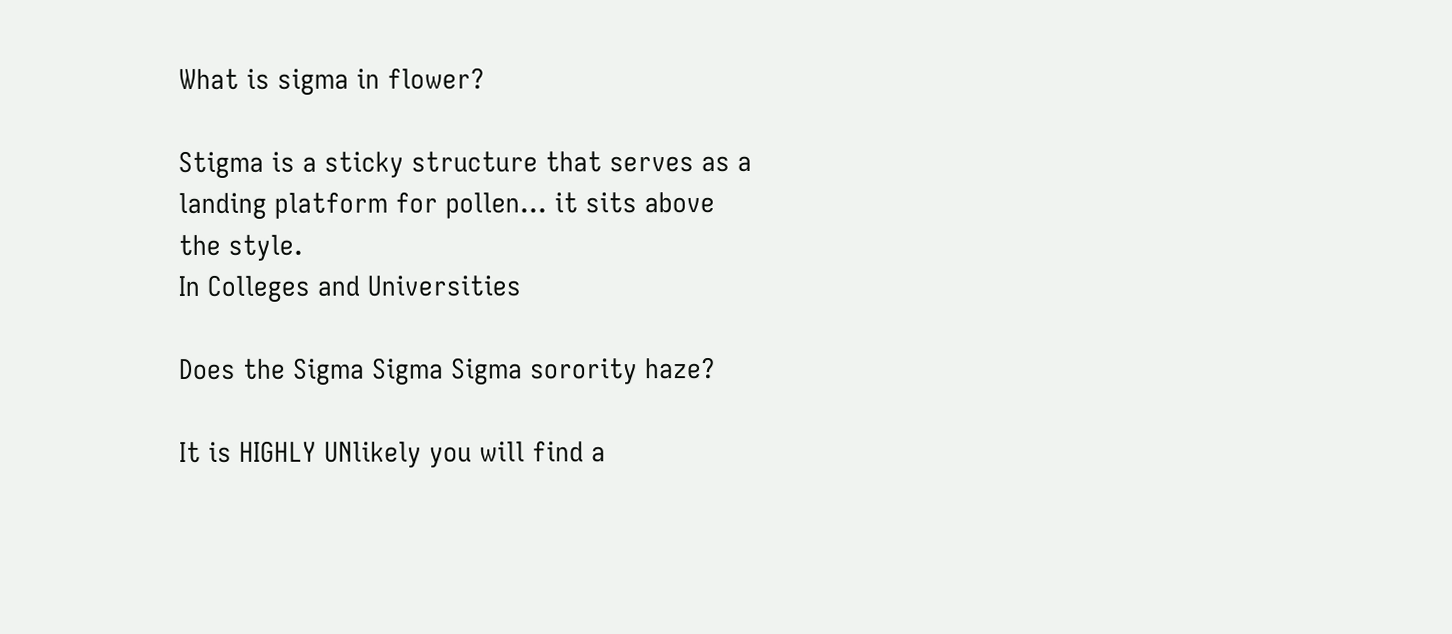What is sigma in flower?

Stigma is a sticky structure that serves as a landing platform for pollen... it sits above the style.
In Colleges and Universities

Does the Sigma Sigma Sigma sorority haze?

It is HIGHLY UNlikely you will find a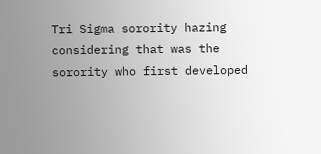Tri Sigma sorority hazing considering that was the sorority who first developed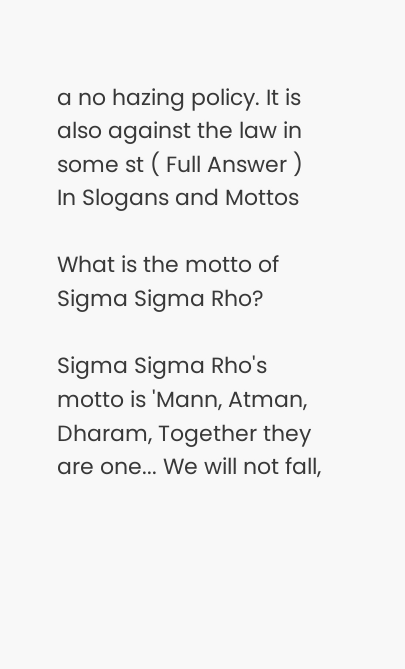a no hazing policy. It is also against the law in some st ( Full Answer )
In Slogans and Mottos

What is the motto of Sigma Sigma Rho?

Sigma Sigma Rho's motto is 'Mann, Atman, Dharam, Together they are one... We will not fall,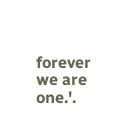forever we are one.'.